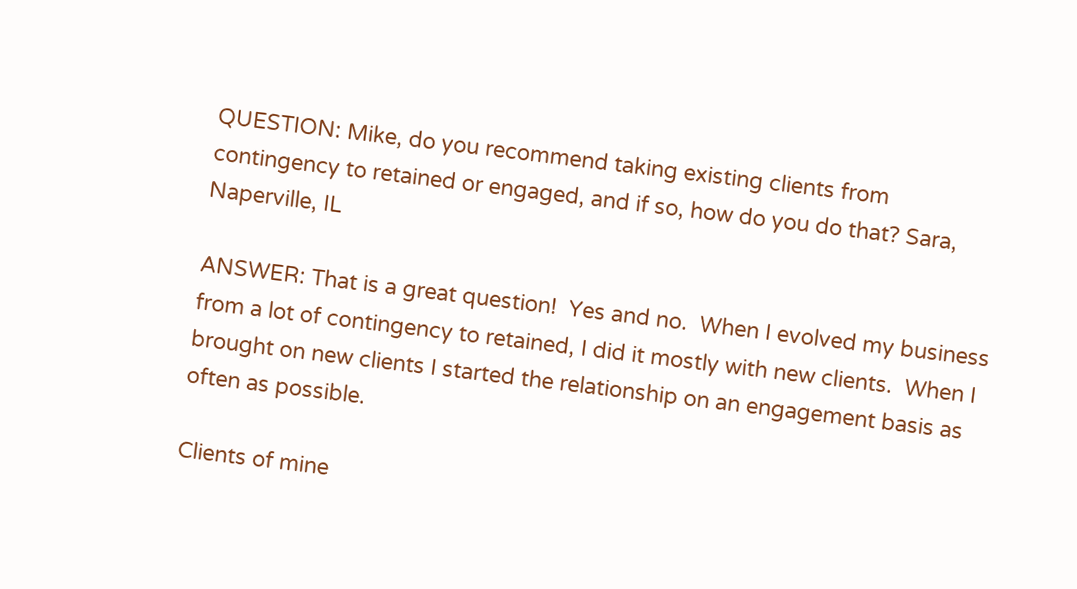QUESTION: Mike, do you recommend taking existing clients from contingency to retained or engaged, and if so, how do you do that? Sara, Naperville, IL

ANSWER: That is a great question!  Yes and no.  When I evolved my business from a lot of contingency to retained, I did it mostly with new clients.  When I brought on new clients I started the relationship on an engagement basis as often as possible.

Clients of mine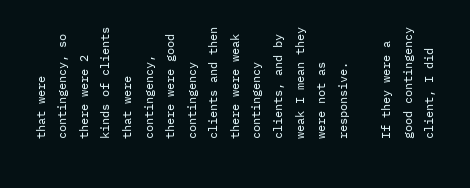that were contingency, so there were 2 kinds of clients that were contingency, there were good contingency clients and then there were weak contingency clients, and by weak I mean they were not as responsive.

If they were a good contingency client, I did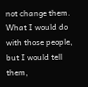not change them.  What I would do with those people, but I would tell them,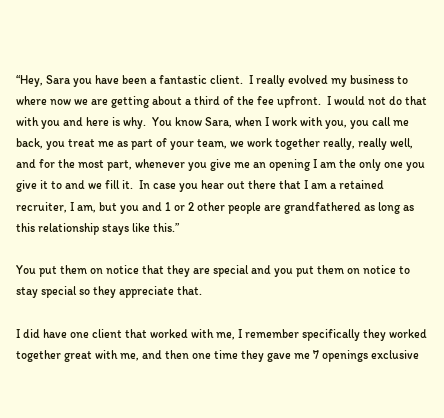“Hey, Sara you have been a fantastic client.  I really evolved my business to where now we are getting about a third of the fee upfront.  I would not do that with you and here is why.  You know Sara, when I work with you, you call me back, you treat me as part of your team, we work together really, really well, and for the most part, whenever you give me an opening I am the only one you give it to and we fill it.  In case you hear out there that I am a retained recruiter, I am, but you and 1 or 2 other people are grandfathered as long as this relationship stays like this.”

You put them on notice that they are special and you put them on notice to stay special so they appreciate that.

I did have one client that worked with me, I remember specifically they worked together great with me, and then one time they gave me 7 openings exclusive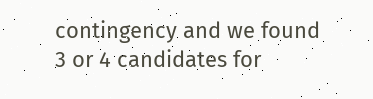contingency and we found 3 or 4 candidates for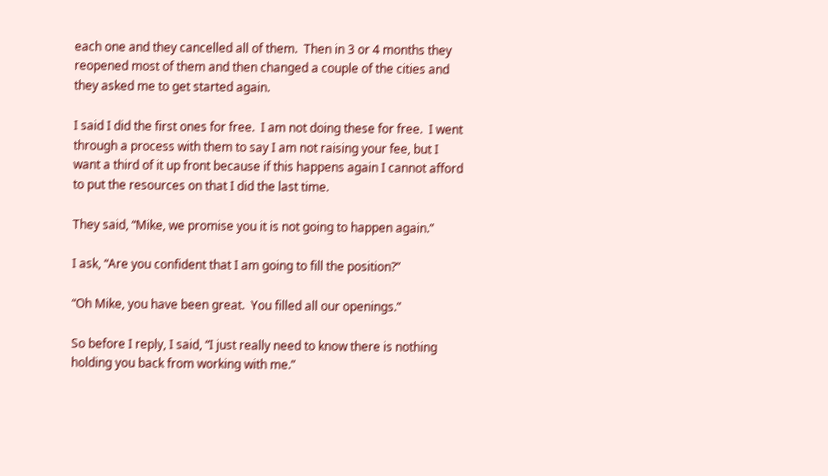each one and they cancelled all of them.  Then in 3 or 4 months they reopened most of them and then changed a couple of the cities and they asked me to get started again.

I said I did the first ones for free.  I am not doing these for free.  I went through a process with them to say I am not raising your fee, but I want a third of it up front because if this happens again I cannot afford to put the resources on that I did the last time.

They said, “Mike, we promise you it is not going to happen again.”

I ask, “Are you confident that I am going to fill the position?”

“Oh Mike, you have been great.  You filled all our openings.”

So before I reply, I said, “I just really need to know there is nothing holding you back from working with me.”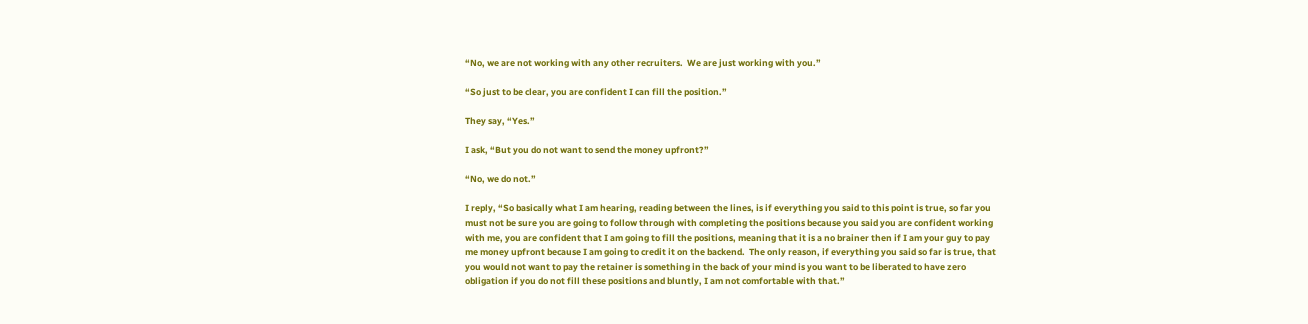“No, we are not working with any other recruiters.  We are just working with you.”

“So just to be clear, you are confident I can fill the position.”

They say, “Yes.”

I ask, “But you do not want to send the money upfront?”

“No, we do not.”

I reply, “So basically what I am hearing, reading between the lines, is if everything you said to this point is true, so far you must not be sure you are going to follow through with completing the positions because you said you are confident working with me, you are confident that I am going to fill the positions, meaning that it is a no brainer then if I am your guy to pay me money upfront because I am going to credit it on the backend.  The only reason, if everything you said so far is true, that you would not want to pay the retainer is something in the back of your mind is you want to be liberated to have zero obligation if you do not fill these positions and bluntly, I am not comfortable with that.”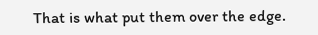That is what put them over the edge.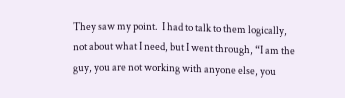They saw my point.  I had to talk to them logically, not about what I need, but I went through, “I am the guy, you are not working with anyone else, you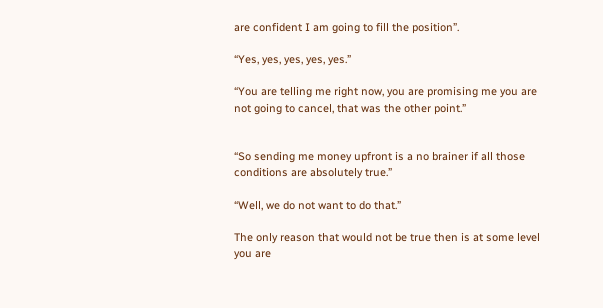are confident I am going to fill the position”.

“Yes, yes, yes, yes, yes.”

“You are telling me right now, you are promising me you are not going to cancel, that was the other point.”


“So sending me money upfront is a no brainer if all those conditions are absolutely true.”

“Well, we do not want to do that.”

The only reason that would not be true then is at some level you are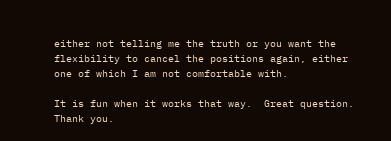either not telling me the truth or you want the flexibility to cancel the positions again, either one of which I am not comfortable with.

It is fun when it works that way.  Great question.  Thank you.